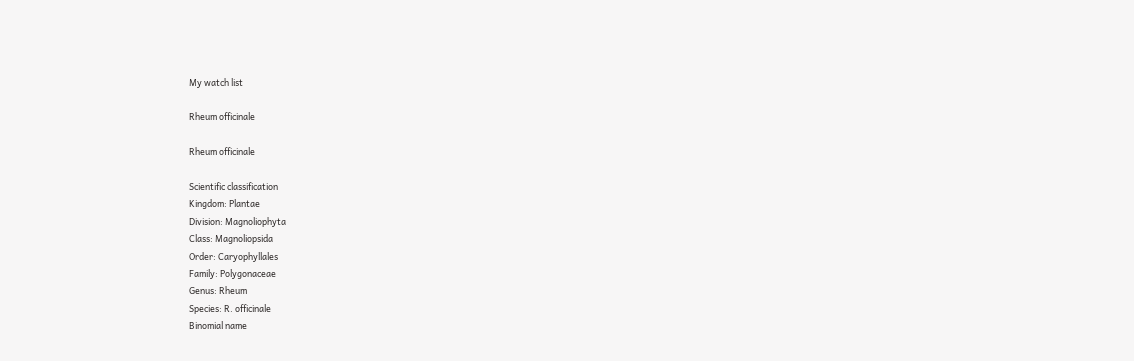My watch list

Rheum officinale

Rheum officinale

Scientific classification
Kingdom: Plantae
Division: Magnoliophyta
Class: Magnoliopsida
Order: Caryophyllales
Family: Polygonaceae
Genus: Rheum
Species: R. officinale
Binomial name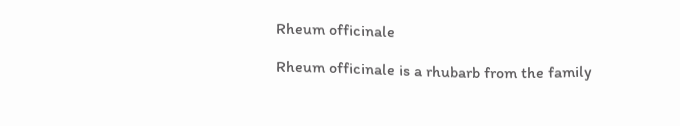Rheum officinale

Rheum officinale is a rhubarb from the family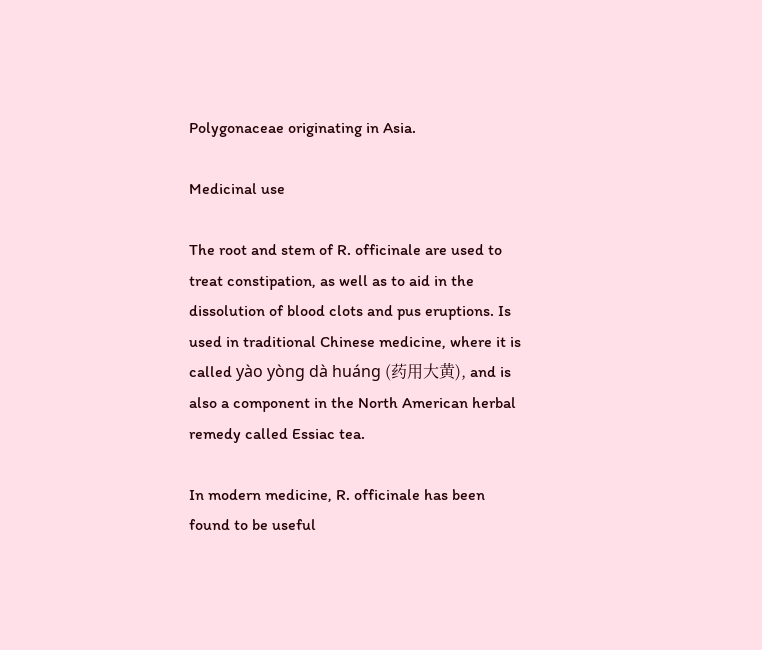Polygonaceae originating in Asia.

Medicinal use

The root and stem of R. officinale are used to treat constipation, as well as to aid in the dissolution of blood clots and pus eruptions. Is used in traditional Chinese medicine, where it is called yào yòng dà huáng (药用大黄), and is also a component in the North American herbal remedy called Essiac tea.

In modern medicine, R. officinale has been found to be useful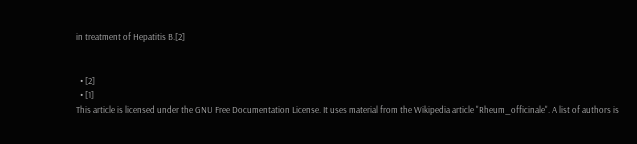in treatment of Hepatitis B.[2]


  • [2]
  • [1]
This article is licensed under the GNU Free Documentation License. It uses material from the Wikipedia article "Rheum_officinale". A list of authors is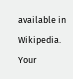available in Wikipedia.
Your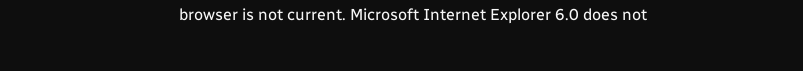browser is not current. Microsoft Internet Explorer 6.0 does not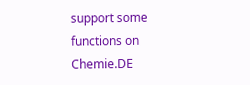support some functions on Chemie.DE